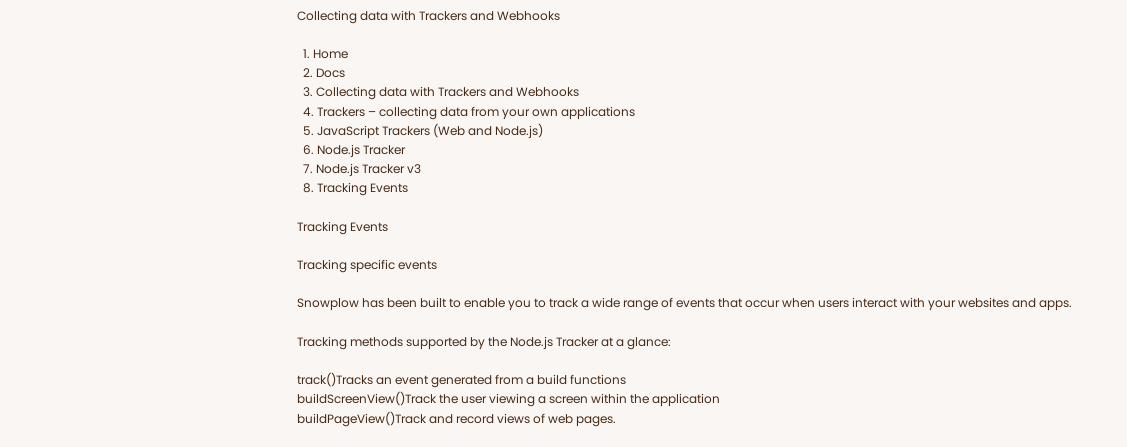Collecting data with Trackers and Webhooks

  1. Home
  2. Docs
  3. Collecting data with Trackers and Webhooks
  4. Trackers – collecting data from your own applications
  5. JavaScript Trackers (Web and Node.js)
  6. Node.js Tracker
  7. Node.js Tracker v3
  8. Tracking Events

Tracking Events

Tracking specific events

Snowplow has been built to enable you to track a wide range of events that occur when users interact with your websites and apps.

Tracking methods supported by the Node.js Tracker at a glance:

track()Tracks an event generated from a build functions
buildScreenView()Track the user viewing a screen within the application
buildPageView()Track and record views of web pages.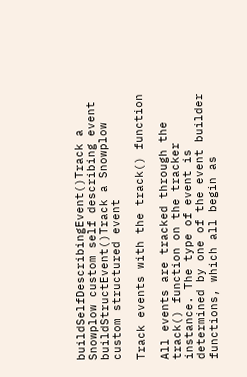buildSelfDescribingEvent()Track a Snowplow custom self describing event
buildStructEvent()Track a Snowplow custom structured event

Track events with the track() function

All events are tracked through the track() function on the tracker instance. The type of event is determined by one of the event builder functions, which all begin as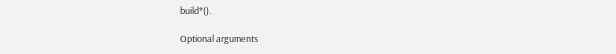build*().

Optional arguments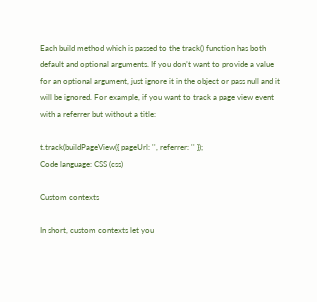Each build method which is passed to the track() function has both default and optional arguments. If you don’t want to provide a value for an optional argument, just ignore it in the object or pass null and it will be ignored. For example, if you want to track a page view event with a referrer but without a title:

t.track(buildPageView({ pageUrl: '', referrer: '' });
Code language: CSS (css)

Custom contexts

In short, custom contexts let you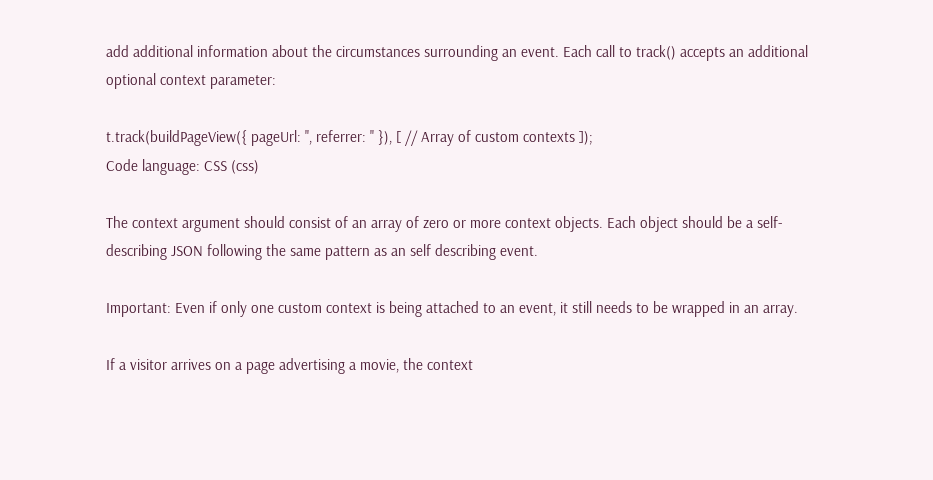add additional information about the circumstances surrounding an event. Each call to track() accepts an additional optional context parameter:

t.track(buildPageView({ pageUrl: '', referrer: '' }), [ // Array of custom contexts ]);
Code language: CSS (css)

The context argument should consist of an array of zero or more context objects. Each object should be a self-describing JSON following the same pattern as an self describing event.

Important: Even if only one custom context is being attached to an event, it still needs to be wrapped in an array.

If a visitor arrives on a page advertising a movie, the context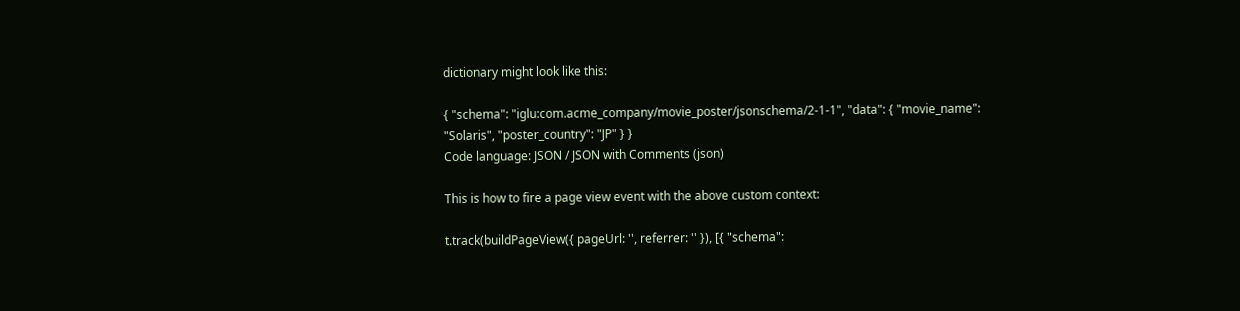dictionary might look like this:

{ "schema": "iglu:com.acme_company/movie_poster/jsonschema/2-1-1", "data": { "movie_name": "Solaris", "poster_country": "JP" } }
Code language: JSON / JSON with Comments (json)

This is how to fire a page view event with the above custom context:

t.track(buildPageView({ pageUrl: '', referrer: '' }), [{ "schema":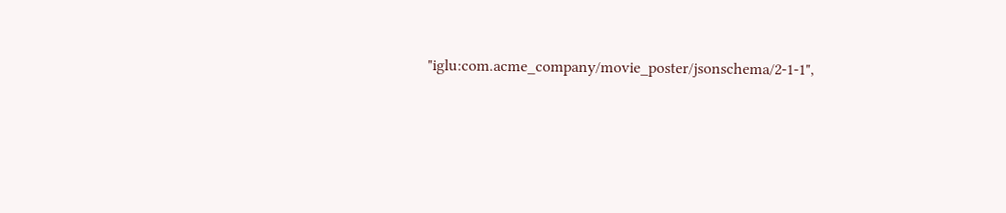"iglu:com.acme_company/movie_poster/jsonschema/2-1-1",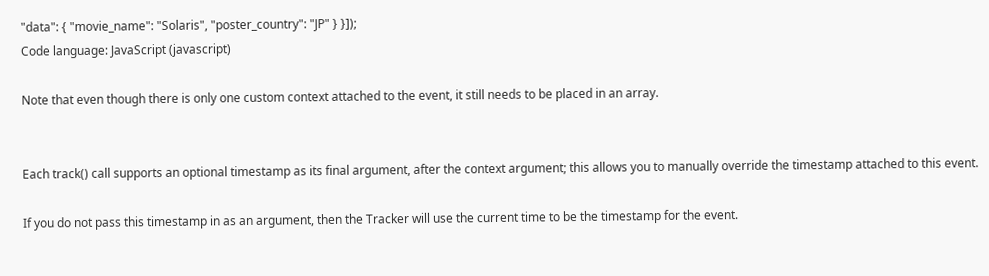"data": { "movie_name": "Solaris", "poster_country": "JP" } }]);
Code language: JavaScript (javascript)

Note that even though there is only one custom context attached to the event, it still needs to be placed in an array.


Each track() call supports an optional timestamp as its final argument, after the context argument; this allows you to manually override the timestamp attached to this event.

If you do not pass this timestamp in as an argument, then the Tracker will use the current time to be the timestamp for the event.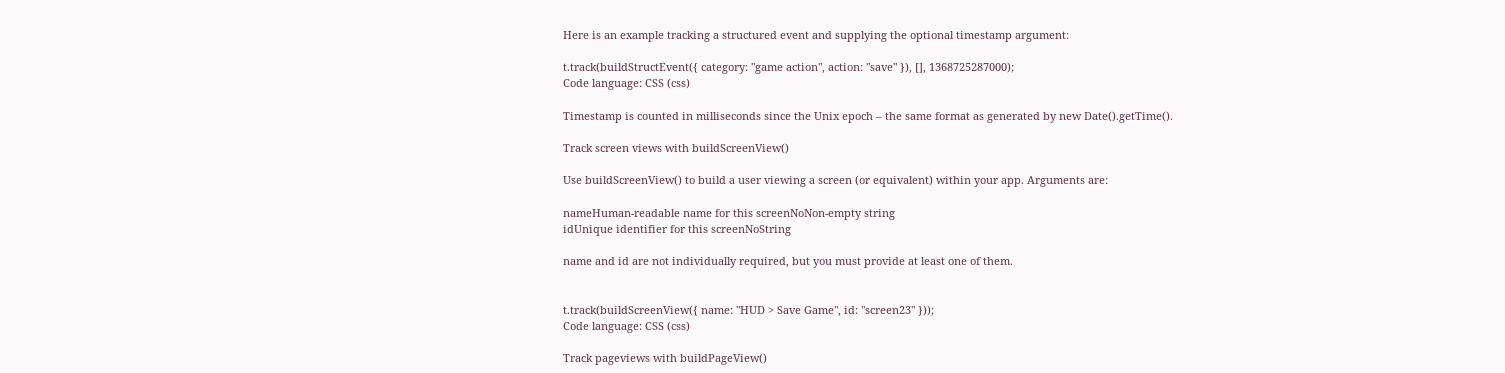Here is an example tracking a structured event and supplying the optional timestamp argument:

t.track(buildStructEvent({ category: "game action", action: "save" }), [], 1368725287000);
Code language: CSS (css)

Timestamp is counted in milliseconds since the Unix epoch – the same format as generated by new Date().getTime().

Track screen views with buildScreenView()

Use buildScreenView() to build a user viewing a screen (or equivalent) within your app. Arguments are:

nameHuman-readable name for this screenNoNon-empty string
idUnique identifier for this screenNoString

name and id are not individually required, but you must provide at least one of them.


t.track(buildScreenView({ name: "HUD > Save Game", id: "screen23" }));
Code language: CSS (css)

Track pageviews with buildPageView()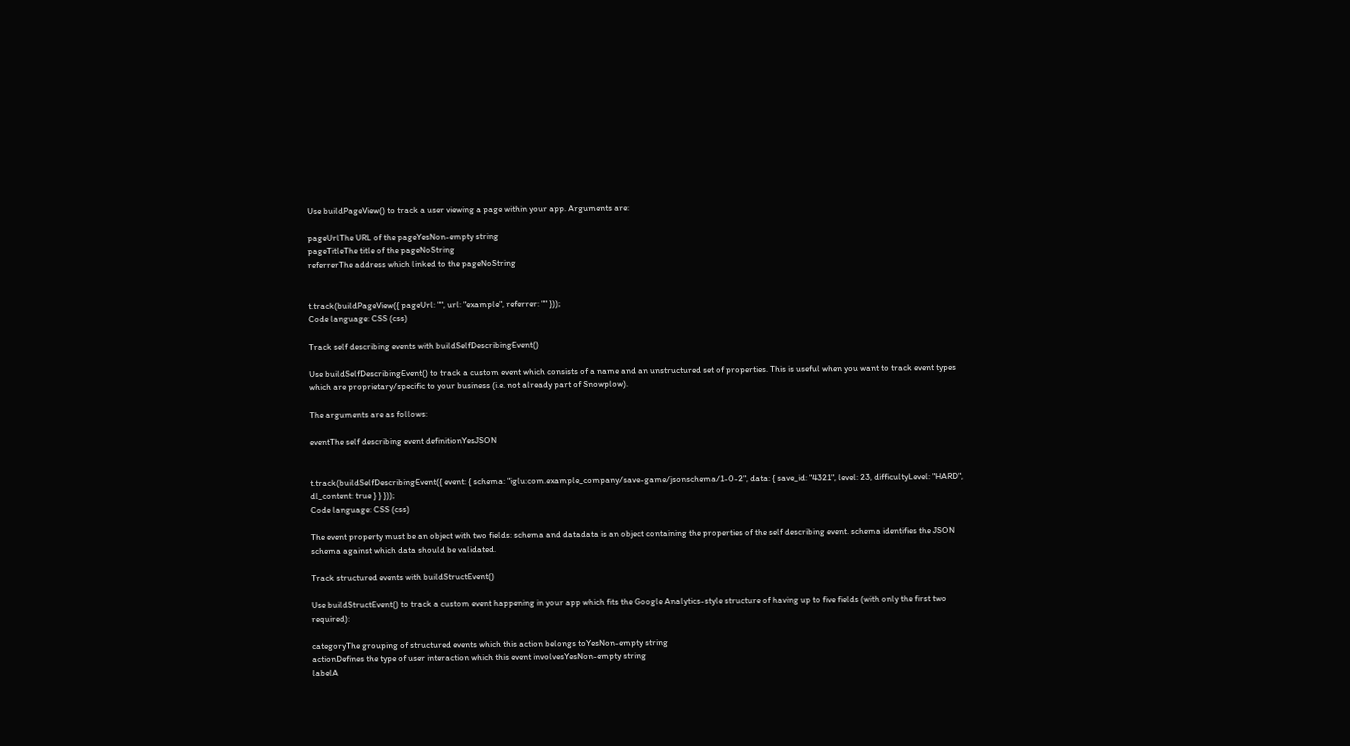Use buildPageView() to track a user viewing a page within your app. Arguments are:

pageUrlThe URL of the pageYesNon-empty string
pageTitleThe title of the pageNoString
referrerThe address which linked to the pageNoString


t.track(buildPageView({ pageUrl: "", url: "example", referrer: "" }));
Code language: CSS (css)

Track self describing events with buildSelfDescribingEvent()

Use buildSelfDescribingEvent() to track a custom event which consists of a name and an unstructured set of properties. This is useful when you want to track event types which are proprietary/specific to your business (i.e. not already part of Snowplow).

The arguments are as follows:

eventThe self describing event definitionYesJSON


t.track(buildSelfDescribingEvent({ event: { schema: "iglu:com.example_company/save-game/jsonschema/1-0-2", data: { save_id: "4321", level: 23, difficultyLevel: "HARD", dl_content: true } } }));
Code language: CSS (css)

The event property must be an object with two fields: schema and datadata is an object containing the properties of the self describing event. schema identifies the JSON schema against which data should be validated.

Track structured events with buildStructEvent()

Use buildStructEvent() to track a custom event happening in your app which fits the Google Analytics-style structure of having up to five fields (with only the first two required):

categoryThe grouping of structured events which this action belongs toYesNon-empty string
actionDefines the type of user interaction which this event involvesYesNon-empty string
labelA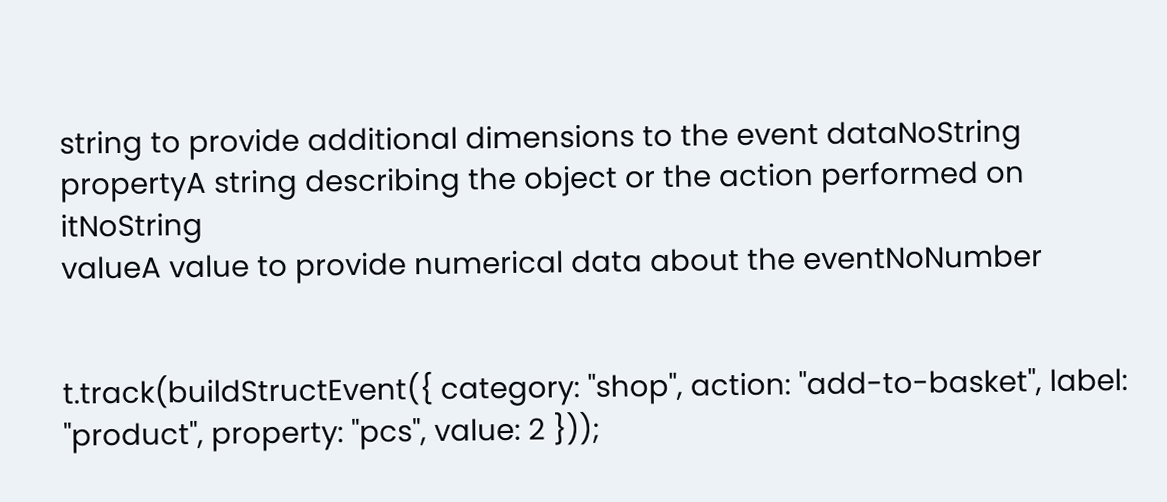string to provide additional dimensions to the event dataNoString
propertyA string describing the object or the action performed on itNoString
valueA value to provide numerical data about the eventNoNumber


t.track(buildStructEvent({ category: "shop", action: "add-to-basket", label: "product", property: "pcs", value: 2 }));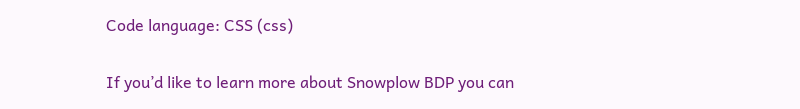Code language: CSS (css)

If you’d like to learn more about Snowplow BDP you can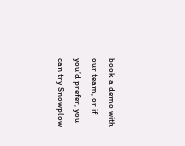book a demo with our team, or if you’d prefer, you can try Snowplow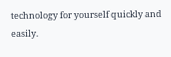technology for yourself quickly and easily.